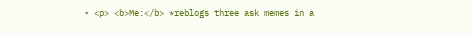• <p> <b>Me:</b> *reblogs three ask memes in a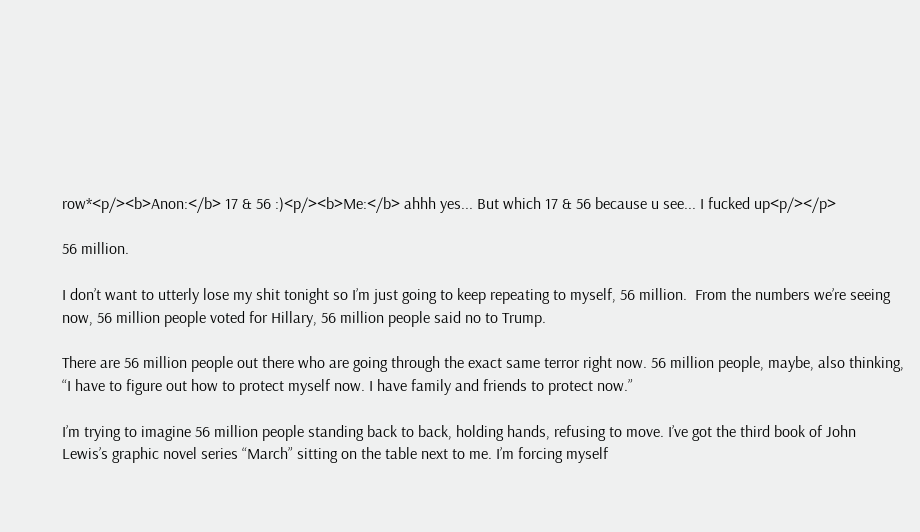row*<p/><b>Anon:</b> 17 & 56 :)<p/><b>Me:</b> ahhh yes... But which 17 & 56 because u see... I fucked up<p/></p>

56 million.

I don’t want to utterly lose my shit tonight so I’m just going to keep repeating to myself, 56 million.  From the numbers we’re seeing now, 56 million people voted for Hillary, 56 million people said no to Trump.

There are 56 million people out there who are going through the exact same terror right now. 56 million people, maybe, also thinking, “I have to figure out how to protect myself now. I have family and friends to protect now.”

I’m trying to imagine 56 million people standing back to back, holding hands, refusing to move. I’ve got the third book of John Lewis’s graphic novel series “March” sitting on the table next to me. I’m forcing myself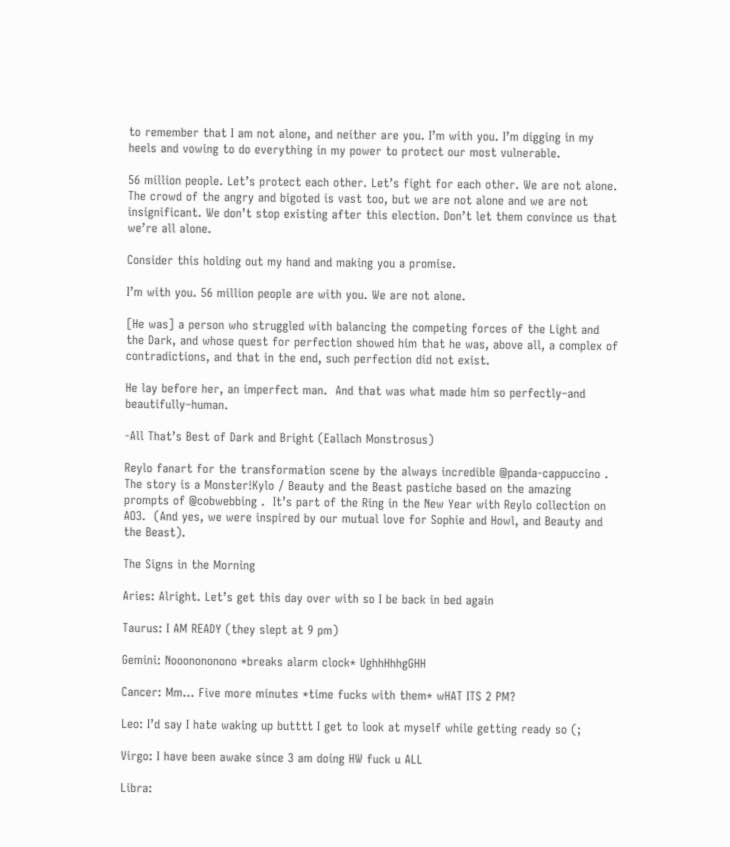to remember that I am not alone, and neither are you. I’m with you. I’m digging in my heels and vowing to do everything in my power to protect our most vulnerable.

56 million people. Let’s protect each other. Let’s fight for each other. We are not alone. The crowd of the angry and bigoted is vast too, but we are not alone and we are not insignificant. We don’t stop existing after this election. Don’t let them convince us that we’re all alone.

Consider this holding out my hand and making you a promise.

I’m with you. 56 million people are with you. We are not alone.

[He was] a person who struggled with balancing the competing forces of the Light and the Dark, and whose quest for perfection showed him that he was, above all, a complex of contradictions, and that in the end, such perfection did not exist.

He lay before her, an imperfect man.  And that was what made him so perfectly–and beautifully–human.

-All That’s Best of Dark and Bright (Eallach Monstrosus)

Reylo fanart for the transformation scene by the always incredible @panda-cappuccino .  The story is a Monster!Kylo / Beauty and the Beast pastiche based on the amazing prompts of @cobwebbing .  It’s part of the Ring in the New Year with Reylo collection on AO3.  (And yes, we were inspired by our mutual love for Sophie and Howl, and Beauty and the Beast).

The Signs in the Morning

Aries: Alright. Let’s get this day over with so I be back in bed again

Taurus: I AM READY (they slept at 9 pm)

Gemini: Nooonononono *breaks alarm clock* UghhHhhgGHH

Cancer: Mm… Five more minutes *time fucks with them* wHAT ITS 2 PM?

Leo: I’d say I hate waking up butttt I get to look at myself while getting ready so (;

Virgo: I have been awake since 3 am doing HW fuck u ALL

Libra: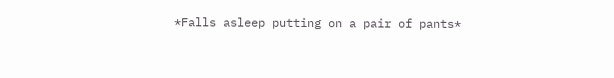*Falls asleep putting on a pair of pants*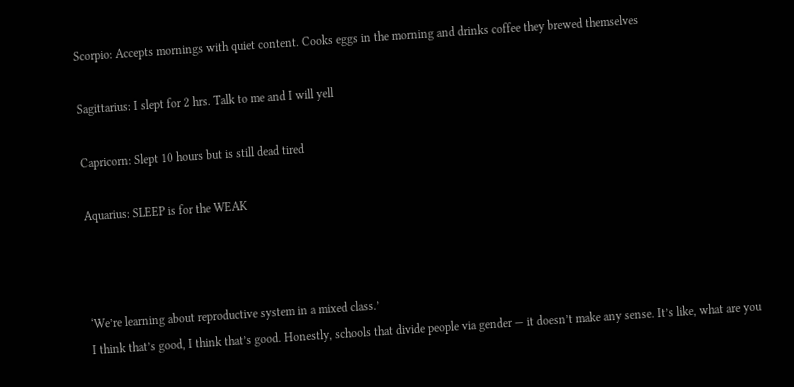Scorpio: Accepts mornings with quiet content. Cooks eggs in the morning and drinks coffee they brewed themselves

Sagittarius: I slept for 2 hrs. Talk to me and I will yell

Capricorn: Slept 10 hours but is still dead tired

Aquarius: SLEEP is for the WEAK



‘We’re learning about reproductive system in a mixed class.’
I think that’s good, I think that’s good. Honestly, schools that divide people via gender — it doesn’t make any sense. It’s like, what are you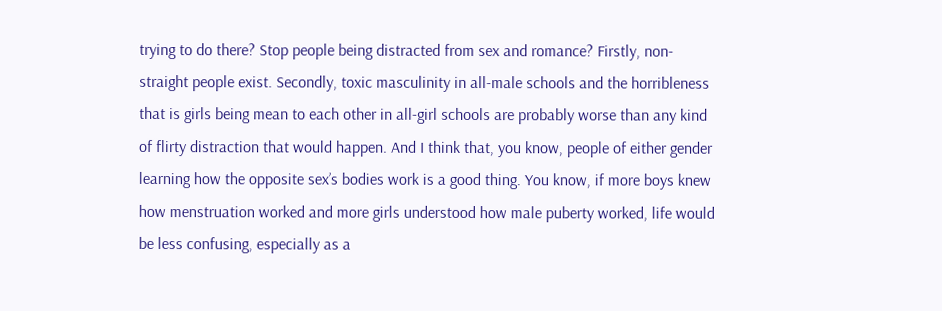trying to do there? Stop people being distracted from sex and romance? Firstly, non-straight people exist. Secondly, toxic masculinity in all-male schools and the horribleness that is girls being mean to each other in all-girl schools are probably worse than any kind of flirty distraction that would happen. And I think that, you know, people of either gender learning how the opposite sex’s bodies work is a good thing. You know, if more boys knew how menstruation worked and more girls understood how male puberty worked, life would be less confusing, especially as a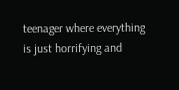teenager where everything is just horrifying and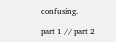confusing.

part 1 // part 2